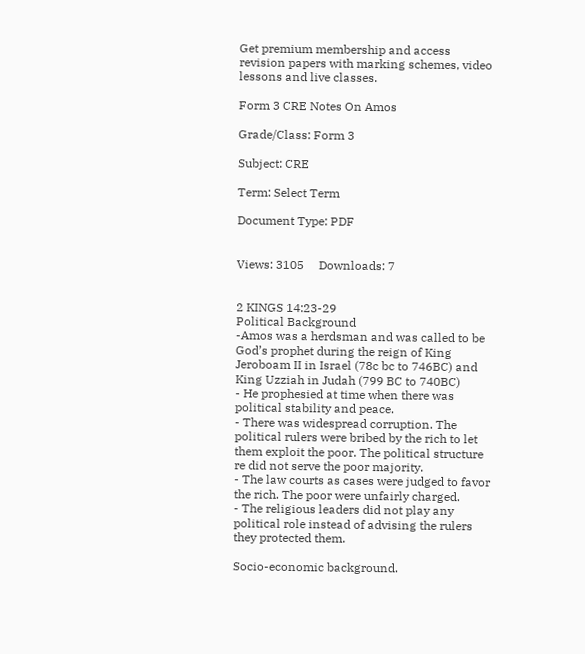Get premium membership and access revision papers with marking schemes, video lessons and live classes.

Form 3 CRE Notes On Amos

Grade/Class: Form 3

Subject: CRE

Term: Select Term

Document Type: PDF


Views: 3105     Downloads: 7


2 KINGS 14:23-29
Political Background
-Amos was a herdsman and was called to be God’s prophet during the reign of King Jeroboam II in Israel (78c bc to 746BC) and King Uzziah in Judah (799 BC to 740BC)
- He prophesied at time when there was political stability and peace.
- There was widespread corruption. The political rulers were bribed by the rich to let them exploit the poor. The political structure re did not serve the poor majority.
- The law courts as cases were judged to favor the rich. The poor were unfairly charged.
- The religious leaders did not play any political role instead of advising the rulers they protected them.

Socio-economic background.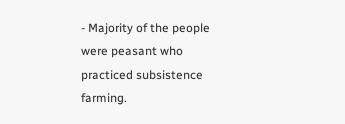- Majority of the people were peasant who practiced subsistence farming.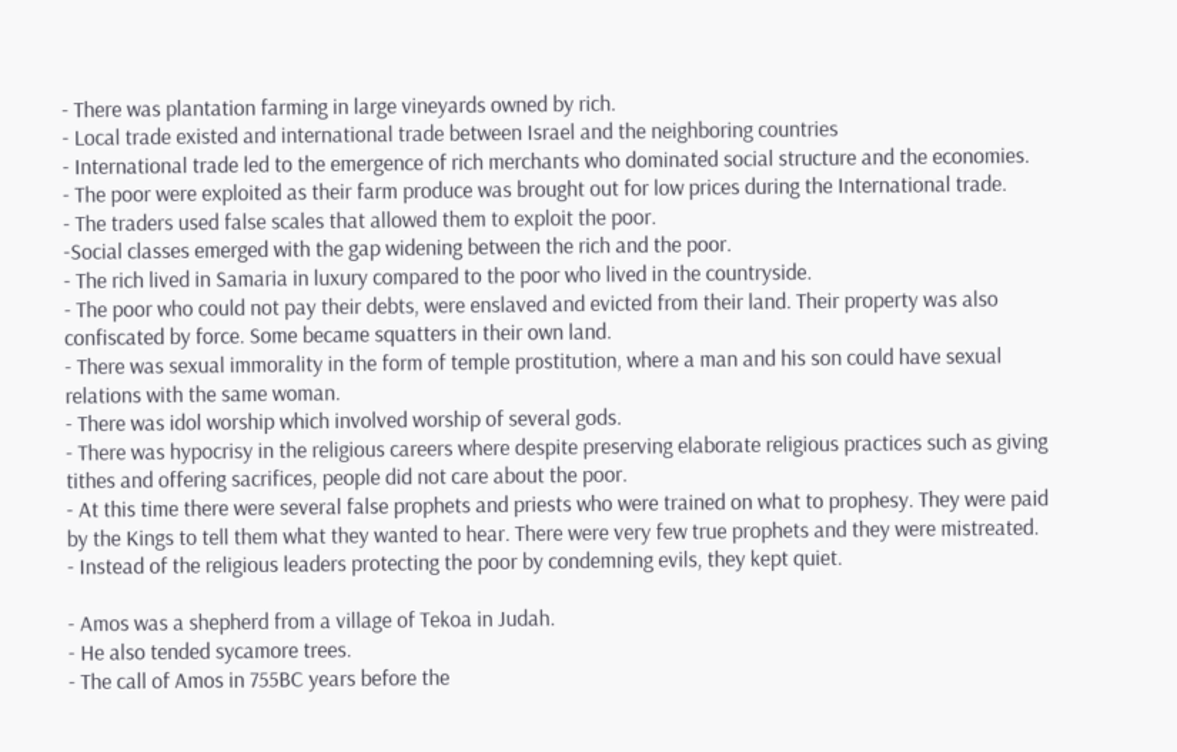- There was plantation farming in large vineyards owned by rich.
- Local trade existed and international trade between Israel and the neighboring countries
- International trade led to the emergence of rich merchants who dominated social structure and the economies.
- The poor were exploited as their farm produce was brought out for low prices during the International trade.
- The traders used false scales that allowed them to exploit the poor.
-Social classes emerged with the gap widening between the rich and the poor.
- The rich lived in Samaria in luxury compared to the poor who lived in the countryside.
- The poor who could not pay their debts, were enslaved and evicted from their land. Their property was also confiscated by force. Some became squatters in their own land.
- There was sexual immorality in the form of temple prostitution, where a man and his son could have sexual relations with the same woman.
- There was idol worship which involved worship of several gods.
- There was hypocrisy in the religious careers where despite preserving elaborate religious practices such as giving tithes and offering sacrifices, people did not care about the poor.
- At this time there were several false prophets and priests who were trained on what to prophesy. They were paid by the Kings to tell them what they wanted to hear. There were very few true prophets and they were mistreated.
- Instead of the religious leaders protecting the poor by condemning evils, they kept quiet.

- Amos was a shepherd from a village of Tekoa in Judah.
- He also tended sycamore trees.
- The call of Amos in 755BC years before the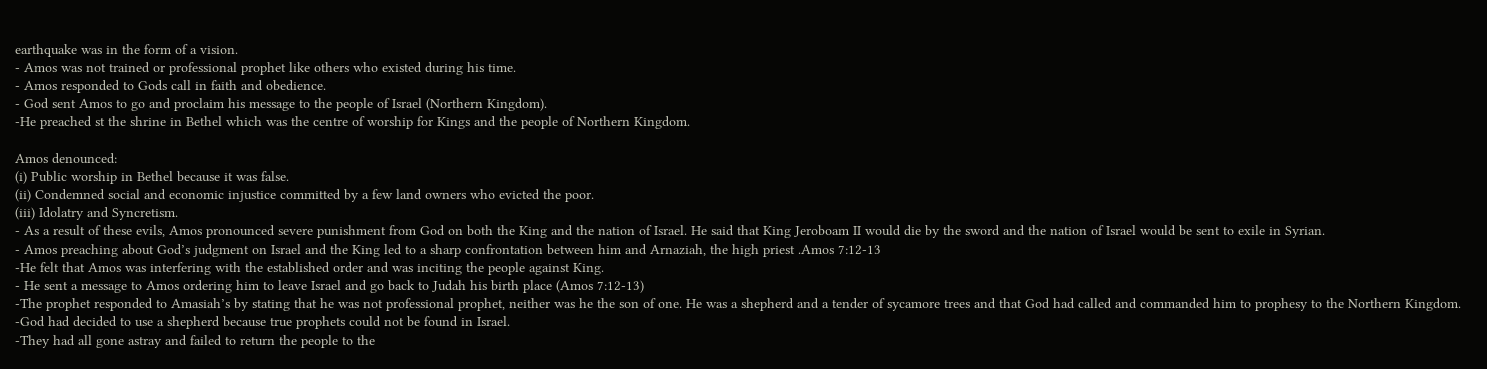earthquake was in the form of a vision.
- Amos was not trained or professional prophet like others who existed during his time.
- Amos responded to Gods call in faith and obedience.
- God sent Amos to go and proclaim his message to the people of Israel (Northern Kingdom).
-He preached st the shrine in Bethel which was the centre of worship for Kings and the people of Northern Kingdom.

Amos denounced:
(i) Public worship in Bethel because it was false.
(ii) Condemned social and economic injustice committed by a few land owners who evicted the poor.
(iii) Idolatry and Syncretism.
- As a result of these evils, Amos pronounced severe punishment from God on both the King and the nation of Israel. He said that King Jeroboam II would die by the sword and the nation of Israel would be sent to exile in Syrian.
- Amos preaching about God’s judgment on Israel and the King led to a sharp confrontation between him and Arnaziah, the high priest .Amos 7:12-13
-He felt that Amos was interfering with the established order and was inciting the people against King.
- He sent a message to Amos ordering him to leave Israel and go back to Judah his birth place (Amos 7:12-13)
-The prophet responded to Amasiah’s by stating that he was not professional prophet, neither was he the son of one. He was a shepherd and a tender of sycamore trees and that God had called and commanded him to prophesy to the Northern Kingdom.
-God had decided to use a shepherd because true prophets could not be found in Israel.
-They had all gone astray and failed to return the people to the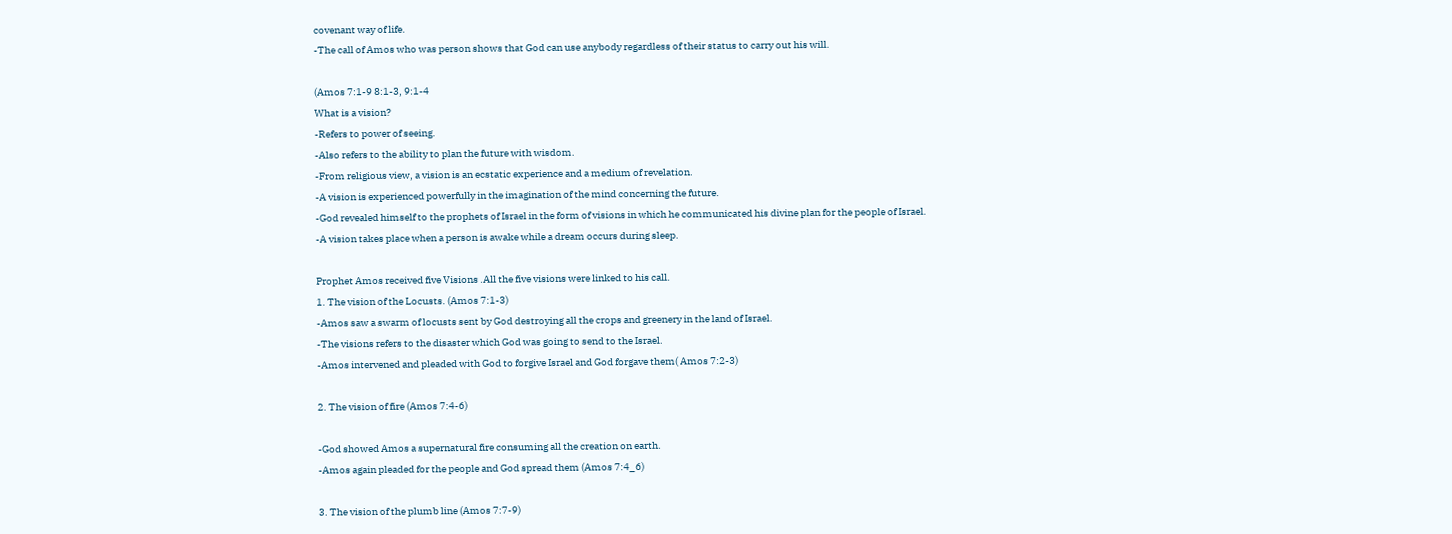covenant way of life.
-The call of Amos who was person shows that God can use anybody regardless of their status to carry out his will.

(Amos 7:1-9 8:1-3, 9:1-4
What is a vision?
-Refers to power of seeing.
-Also refers to the ability to plan the future with wisdom.
-From religious view, a vision is an ecstatic experience and a medium of revelation.
-A vision is experienced powerfully in the imagination of the mind concerning the future.
-God revealed himself to the prophets of Israel in the form of visions in which he communicated his divine plan for the people of Israel.
-A vision takes place when a person is awake while a dream occurs during sleep.

Prophet Amos received five Visions .All the five visions were linked to his call.
1. The vision of the Locusts. (Amos 7:1-3)
-Amos saw a swarm of locusts sent by God destroying all the crops and greenery in the land of Israel.
-The visions refers to the disaster which God was going to send to the Israel.
-Amos intervened and pleaded with God to forgive Israel and God forgave them( Amos 7:2-3)

2. The vision of fire (Amos 7:4-6)

-God showed Amos a supernatural fire consuming all the creation on earth.
-Amos again pleaded for the people and God spread them (Amos 7:4_6)

3. The vision of the plumb line (Amos 7:7-9)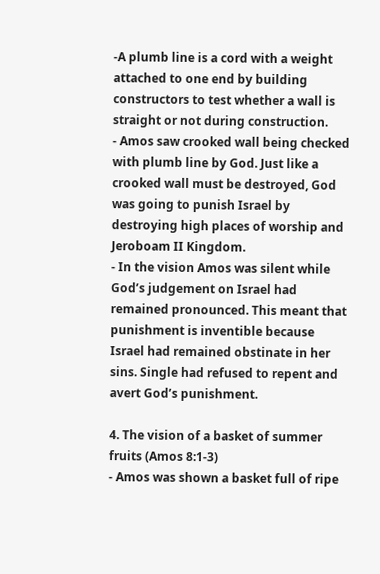-A plumb line is a cord with a weight attached to one end by building constructors to test whether a wall is straight or not during construction.
- Amos saw crooked wall being checked with plumb line by God. Just like a crooked wall must be destroyed, God was going to punish Israel by destroying high places of worship and Jeroboam II Kingdom.
- In the vision Amos was silent while God’s judgement on Israel had remained pronounced. This meant that punishment is inventible because Israel had remained obstinate in her sins. Single had refused to repent and avert God’s punishment.

4. The vision of a basket of summer fruits (Amos 8:1-3)
- Amos was shown a basket full of ripe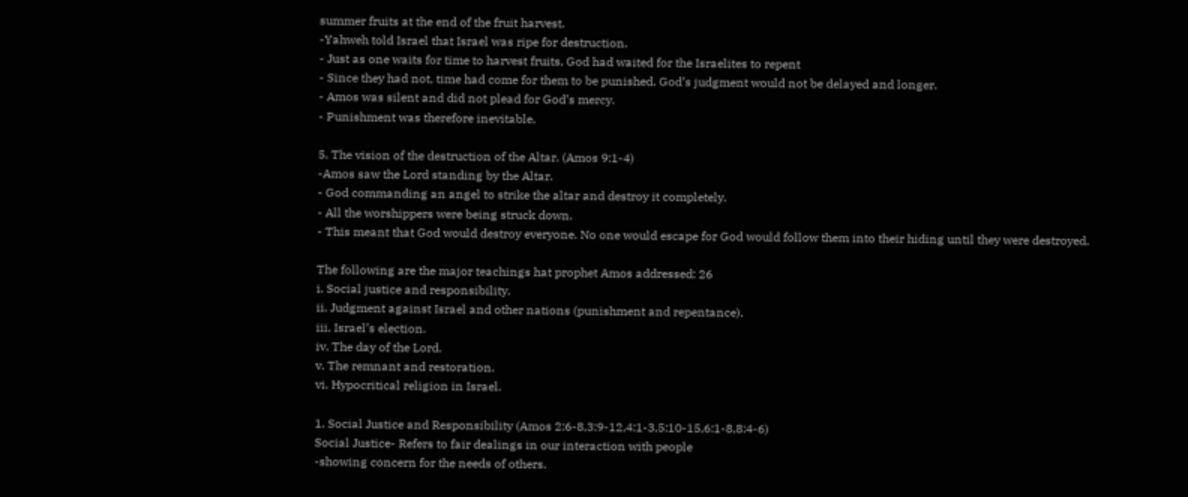summer fruits at the end of the fruit harvest.
-Yahweh told Israel that Israel was ripe for destruction.
- Just as one waits for time to harvest fruits, God had waited for the Israelites to repent
- Since they had not, time had come for them to be punished. God’s judgment would not be delayed and longer.
- Amos was silent and did not plead for God’s mercy.
- Punishment was therefore inevitable.

5. The vision of the destruction of the Altar. (Amos 9:1-4)
-Amos saw the Lord standing by the Altar.
- God commanding an angel to strike the altar and destroy it completely.
- All the worshippers were being struck down.
- This meant that God would destroy everyone. No one would escape for God would follow them into their hiding until they were destroyed.

The following are the major teachings hat prophet Amos addressed: 26
i. Social justice and responsibility.
ii. Judgment against Israel and other nations (punishment and repentance).
iii. Israel’s election.
iv. The day of the Lord.
v. The remnant and restoration.
vi. Hypocritical religion in Israel.

1. Social Justice and Responsibility (Amos 2:6-8,3:9-12,4:1-3,5:10-15,6:1-8,8:4-6)
Social Justice- Refers to fair dealings in our interaction with people
-showing concern for the needs of others.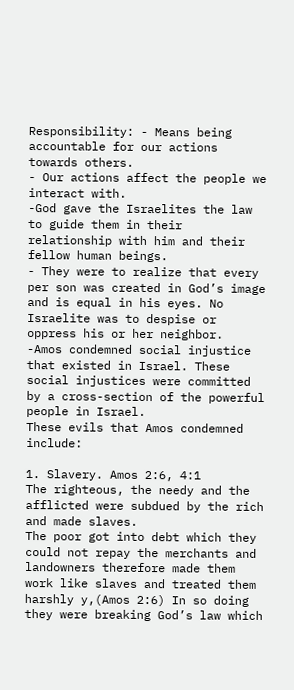Responsibility: - Means being accountable for our actions towards others.
- Our actions affect the people we interact with.
-God gave the Israelites the law to guide them in their relationship with him and their fellow human beings.
- They were to realize that every per son was created in God’s image and is equal in his eyes. No Israelite was to despise or oppress his or her neighbor.
-Amos condemned social injustice that existed in Israel. These social injustices were committed by a cross-section of the powerful people in Israel.
These evils that Amos condemned include:

1. Slavery. Amos 2:6, 4:1
The righteous, the needy and the afflicted were subdued by the rich and made slaves.
The poor got into debt which they could not repay the merchants and landowners therefore made them work like slaves and treated them harshly y,(Amos 2:6) In so doing they were breaking God’s law which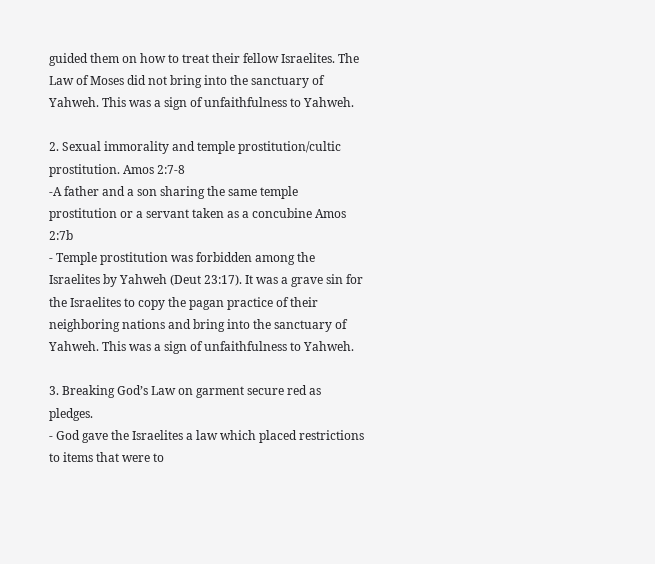guided them on how to treat their fellow Israelites. The Law of Moses did not bring into the sanctuary of Yahweh. This was a sign of unfaithfulness to Yahweh.

2. Sexual immorality and temple prostitution/cultic prostitution. Amos 2:7-8
-A father and a son sharing the same temple prostitution or a servant taken as a concubine Amos 2:7b
- Temple prostitution was forbidden among the Israelites by Yahweh (Deut 23:17). It was a grave sin for the Israelites to copy the pagan practice of their neighboring nations and bring into the sanctuary of Yahweh. This was a sign of unfaithfulness to Yahweh.

3. Breaking God’s Law on garment secure red as pledges.
- God gave the Israelites a law which placed restrictions to items that were to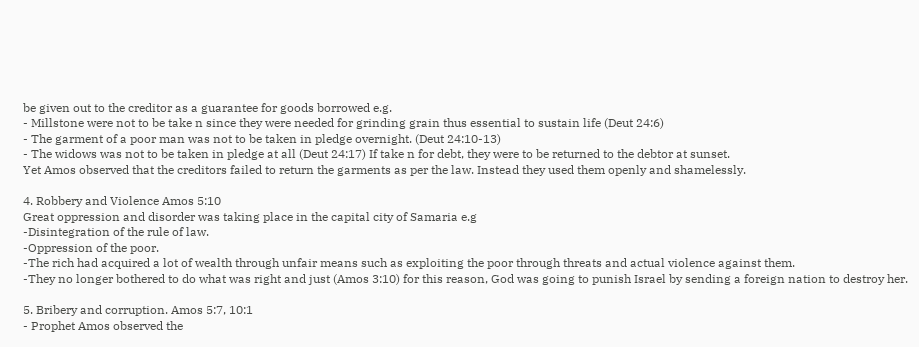be given out to the creditor as a guarantee for goods borrowed e.g.
- Millstone were not to be take n since they were needed for grinding grain thus essential to sustain life (Deut 24:6)
- The garment of a poor man was not to be taken in pledge overnight. (Deut 24:10-13)
- The widows was not to be taken in pledge at all (Deut 24:17) If take n for debt, they were to be returned to the debtor at sunset.
Yet Amos observed that the creditors failed to return the garments as per the law. Instead they used them openly and shamelessly.

4. Robbery and Violence Amos 5:10
Great oppression and disorder was taking place in the capital city of Samaria e.g
-Disintegration of the rule of law.
-Oppression of the poor.
-The rich had acquired a lot of wealth through unfair means such as exploiting the poor through threats and actual violence against them.
-They no longer bothered to do what was right and just (Amos 3:10) for this reason, God was going to punish Israel by sending a foreign nation to destroy her.

5. Bribery and corruption. Amos 5:7, 10:1
- Prophet Amos observed the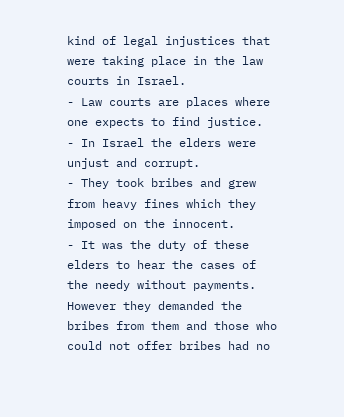kind of legal injustices that were taking place in the law courts in Israel.
- Law courts are places where one expects to find justice.
- In Israel the elders were unjust and corrupt.
- They took bribes and grew from heavy fines which they imposed on the innocent.
- It was the duty of these elders to hear the cases of the needy without payments. However they demanded the bribes from them and those who could not offer bribes had no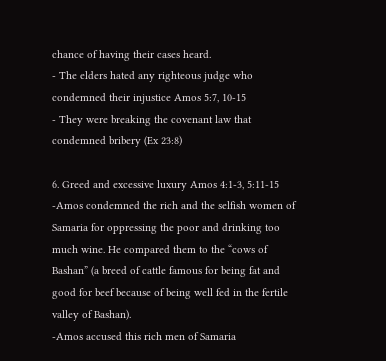chance of having their cases heard.
- The elders hated any righteous judge who condemned their injustice Amos 5:7, 10-15
- They were breaking the covenant law that condemned bribery (Ex 23:8)

6. Greed and excessive luxury Amos 4:1-3, 5:11-15
-Amos condemned the rich and the selfish women of Samaria for oppressing the poor and drinking too much wine. He compared them to the “cows of Bashan” (a breed of cattle famous for being fat and good for beef because of being well fed in the fertile valley of Bashan).
-Amos accused this rich men of Samaria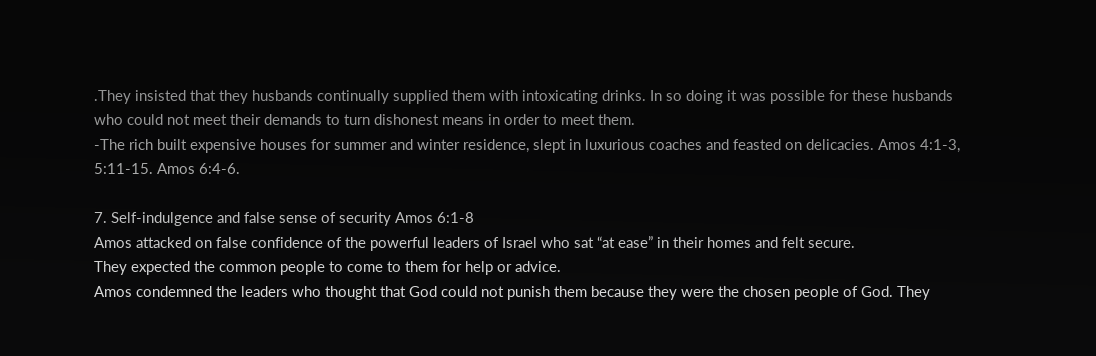.They insisted that they husbands continually supplied them with intoxicating drinks. In so doing it was possible for these husbands who could not meet their demands to turn dishonest means in order to meet them.
-The rich built expensive houses for summer and winter residence, slept in luxurious coaches and feasted on delicacies. Amos 4:1-3, 5:11-15. Amos 6:4-6.

7. Self-indulgence and false sense of security Amos 6:1-8
Amos attacked on false confidence of the powerful leaders of Israel who sat “at ease” in their homes and felt secure.
They expected the common people to come to them for help or advice.
Amos condemned the leaders who thought that God could not punish them because they were the chosen people of God. They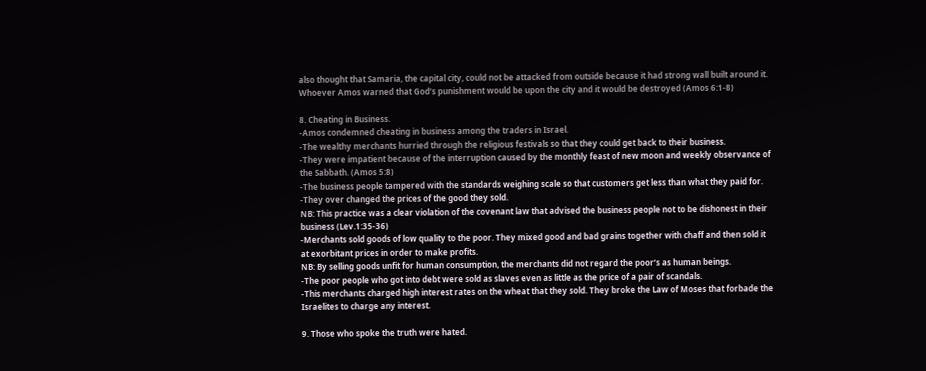also thought that Samaria, the capital city, could not be attacked from outside because it had strong wall built around it.
Whoever Amos warned that God’s punishment would be upon the city and it would be destroyed (Amos 6:1-8)

8. Cheating in Business.
-Amos condemned cheating in business among the traders in Israel.
-The wealthy merchants hurried through the religious festivals so that they could get back to their business.
-They were impatient because of the interruption caused by the monthly feast of new moon and weekly observance of the Sabbath. (Amos 5:8)
-The business people tampered with the standards weighing scale so that customers get less than what they paid for.
-They over changed the prices of the good they sold.
NB: This practice was a clear violation of the covenant law that advised the business people not to be dishonest in their business (Lev.1:35-36)
-Merchants sold goods of low quality to the poor. They mixed good and bad grains together with chaff and then sold it at exorbitant prices in order to make profits.
NB: By selling goods unfit for human consumption, the merchants did not regard the poor’s as human beings.
-The poor people who got into debt were sold as slaves even as little as the price of a pair of scandals.
-This merchants charged high interest rates on the wheat that they sold. They broke the Law of Moses that forbade the Israelites to charge any interest.

9. Those who spoke the truth were hated.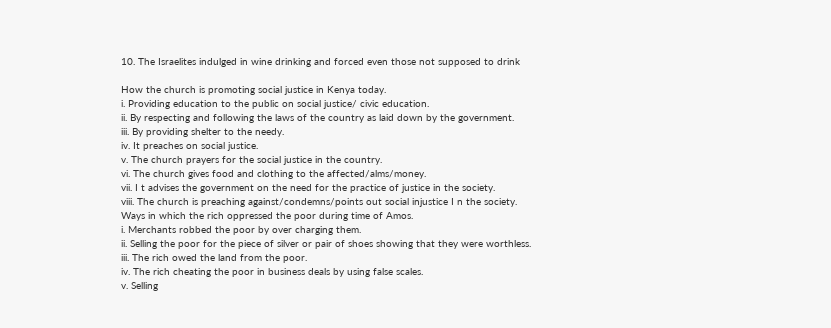10. The Israelites indulged in wine drinking and forced even those not supposed to drink

How the church is promoting social justice in Kenya today.
i. Providing education to the public on social justice/ civic education.
ii. By respecting and following the laws of the country as laid down by the government.
iii. By providing shelter to the needy.
iv. It preaches on social justice.
v. The church prayers for the social justice in the country.
vi. The church gives food and clothing to the affected/alms/money.
vii. I t advises the government on the need for the practice of justice in the society.
viii. The church is preaching against/condemns/points out social injustice I n the society.
Ways in which the rich oppressed the poor during time of Amos.
i. Merchants robbed the poor by over charging them.
ii. Selling the poor for the piece of silver or pair of shoes showing that they were worthless.
iii. The rich owed the land from the poor.
iv. The rich cheating the poor in business deals by using false scales.
v. Selling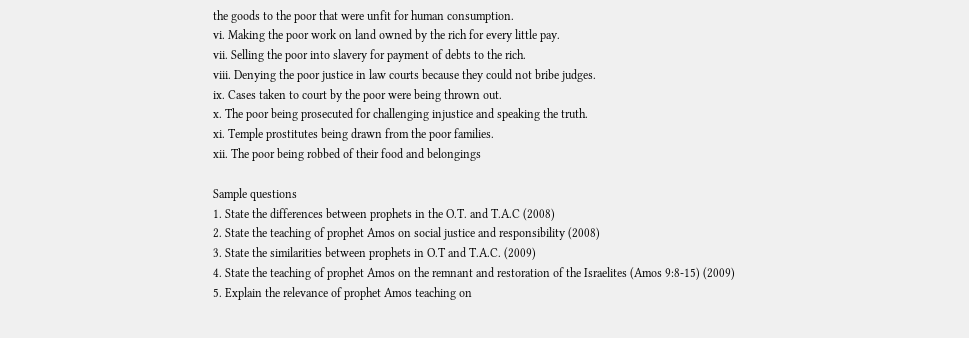the goods to the poor that were unfit for human consumption.
vi. Making the poor work on land owned by the rich for every little pay.
vii. Selling the poor into slavery for payment of debts to the rich.
viii. Denying the poor justice in law courts because they could not bribe judges.
ix. Cases taken to court by the poor were being thrown out.
x. The poor being prosecuted for challenging injustice and speaking the truth.
xi. Temple prostitutes being drawn from the poor families.
xii. The poor being robbed of their food and belongings

Sample questions
1. State the differences between prophets in the O.T. and T.A.C (2008)
2. State the teaching of prophet Amos on social justice and responsibility (2008)
3. State the similarities between prophets in O.T and T.A.C. (2009)
4. State the teaching of prophet Amos on the remnant and restoration of the Israelites (Amos 9:8-15) (2009)
5. Explain the relevance of prophet Amos teaching on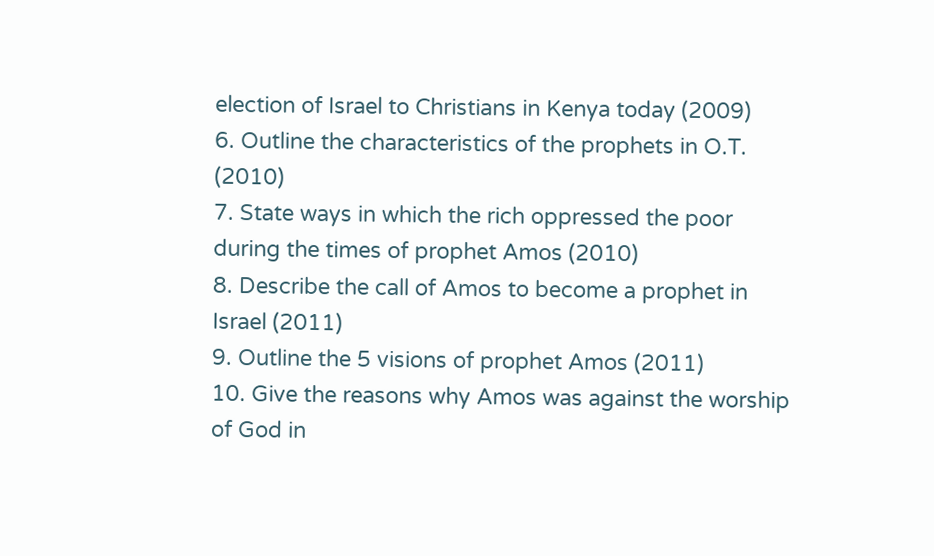election of Israel to Christians in Kenya today (2009)
6. Outline the characteristics of the prophets in O.T. (2010)
7. State ways in which the rich oppressed the poor during the times of prophet Amos (2010)
8. Describe the call of Amos to become a prophet in Israel (2011)
9. Outline the 5 visions of prophet Amos (2011)
10. Give the reasons why Amos was against the worship of God in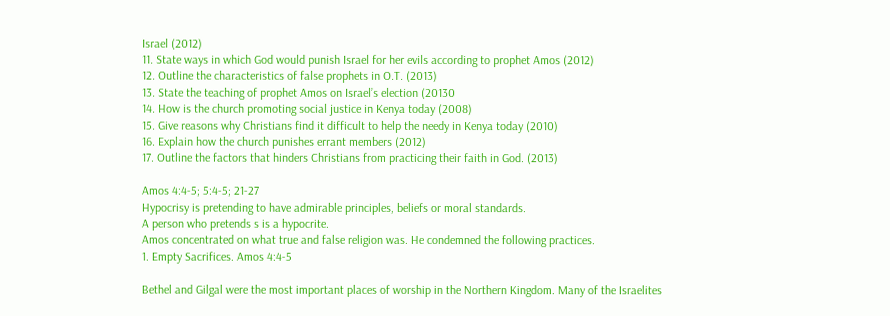Israel (2012)
11. State ways in which God would punish Israel for her evils according to prophet Amos (2012)
12. Outline the characteristics of false prophets in O.T. (2013)
13. State the teaching of prophet Amos on Israel’s election (20130
14. How is the church promoting social justice in Kenya today (2008)
15. Give reasons why Christians find it difficult to help the needy in Kenya today (2010)
16. Explain how the church punishes errant members (2012)
17. Outline the factors that hinders Christians from practicing their faith in God. (2013)

Amos 4:4-5; 5:4-5; 21-27
Hypocrisy is pretending to have admirable principles, beliefs or moral standards.
A person who pretends s is a hypocrite.
Amos concentrated on what true and false religion was. He condemned the following practices.
1. Empty Sacrifices. Amos 4:4-5

Bethel and Gilgal were the most important places of worship in the Northern Kingdom. Many of the Israelites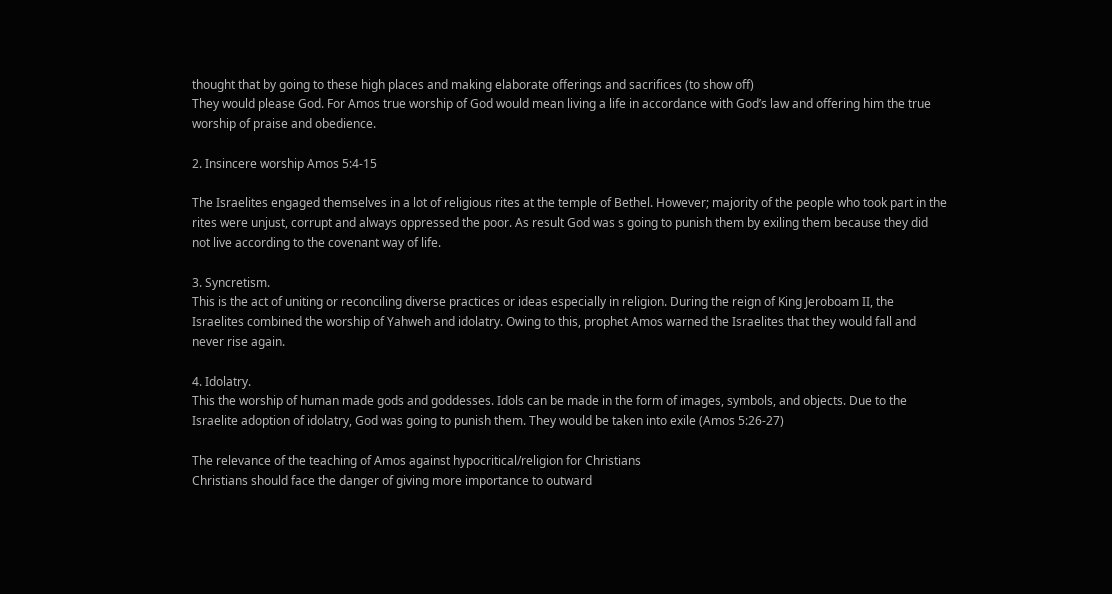thought that by going to these high places and making elaborate offerings and sacrifices (to show off)
They would please God. For Amos true worship of God would mean living a life in accordance with God’s law and offering him the true worship of praise and obedience.

2. Insincere worship Amos 5:4-15

The Israelites engaged themselves in a lot of religious rites at the temple of Bethel. However; majority of the people who took part in the rites were unjust, corrupt and always oppressed the poor. As result God was s going to punish them by exiling them because they did not live according to the covenant way of life.

3. Syncretism.
This is the act of uniting or reconciling diverse practices or ideas especially in religion. During the reign of King Jeroboam II, the Israelites combined the worship of Yahweh and idolatry. Owing to this, prophet Amos warned the Israelites that they would fall and never rise again.

4. Idolatry.
This the worship of human made gods and goddesses. Idols can be made in the form of images, symbols, and objects. Due to the Israelite adoption of idolatry, God was going to punish them. They would be taken into exile (Amos 5:26-27)

The relevance of the teaching of Amos against hypocritical/religion for Christians
Christians should face the danger of giving more importance to outward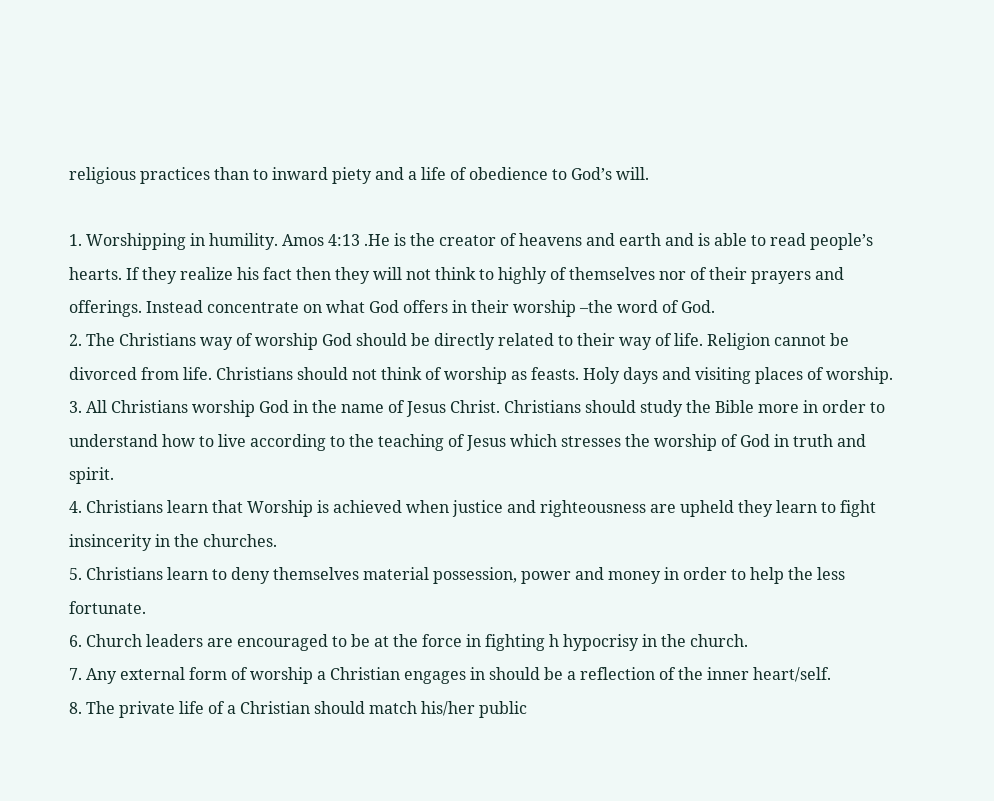religious practices than to inward piety and a life of obedience to God’s will.

1. Worshipping in humility. Amos 4:13 .He is the creator of heavens and earth and is able to read people’s hearts. If they realize his fact then they will not think to highly of themselves nor of their prayers and offerings. Instead concentrate on what God offers in their worship –the word of God.
2. The Christians way of worship God should be directly related to their way of life. Religion cannot be divorced from life. Christians should not think of worship as feasts. Holy days and visiting places of worship.
3. All Christians worship God in the name of Jesus Christ. Christians should study the Bible more in order to understand how to live according to the teaching of Jesus which stresses the worship of God in truth and spirit.
4. Christians learn that Worship is achieved when justice and righteousness are upheld they learn to fight insincerity in the churches.
5. Christians learn to deny themselves material possession, power and money in order to help the less fortunate.
6. Church leaders are encouraged to be at the force in fighting h hypocrisy in the church.
7. Any external form of worship a Christian engages in should be a reflection of the inner heart/self.
8. The private life of a Christian should match his/her public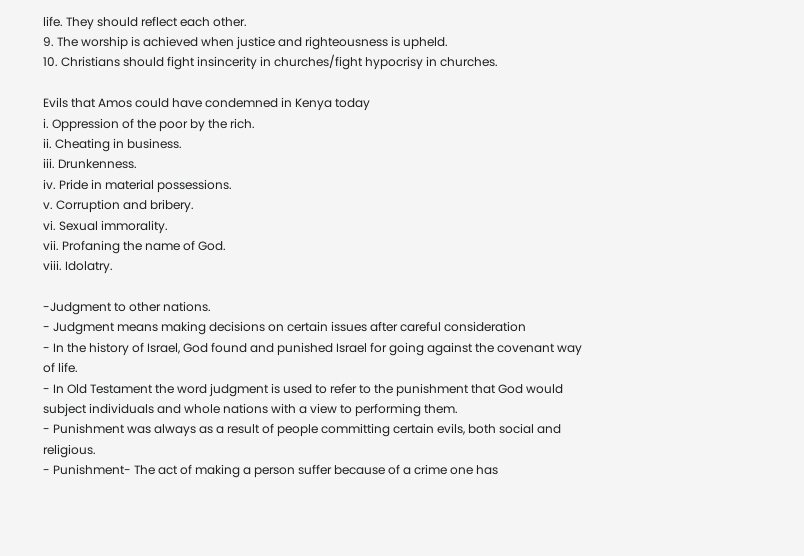life. They should reflect each other.
9. The worship is achieved when justice and righteousness is upheld.
10. Christians should fight insincerity in churches/fight hypocrisy in churches.

Evils that Amos could have condemned in Kenya today
i. Oppression of the poor by the rich.
ii. Cheating in business.
iii. Drunkenness.
iv. Pride in material possessions.
v. Corruption and bribery.
vi. Sexual immorality.
vii. Profaning the name of God.
viii. Idolatry.

-Judgment to other nations.
- Judgment means making decisions on certain issues after careful consideration
- In the history of Israel, God found and punished Israel for going against the covenant way of life.
- In Old Testament the word judgment is used to refer to the punishment that God would subject individuals and whole nations with a view to performing them.
- Punishment was always as a result of people committing certain evils, both social and religious.
- Punishment- The act of making a person suffer because of a crime one has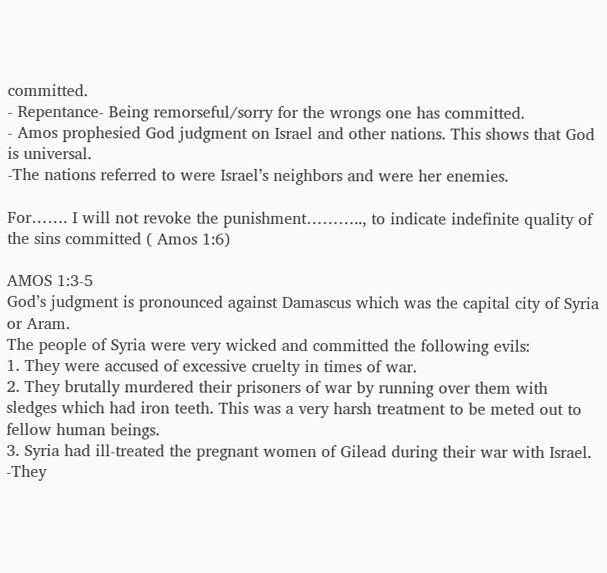committed.
- Repentance- Being remorseful/sorry for the wrongs one has committed.
- Amos prophesied God judgment on Israel and other nations. This shows that God is universal.
-The nations referred to were Israel’s neighbors and were her enemies.

For……. I will not revoke the punishment……….., to indicate indefinite quality of the sins committed ( Amos 1:6)

AMOS 1:3-5
God’s judgment is pronounced against Damascus which was the capital city of Syria or Aram.
The people of Syria were very wicked and committed the following evils:
1. They were accused of excessive cruelty in times of war.
2. They brutally murdered their prisoners of war by running over them with sledges which had iron teeth. This was a very harsh treatment to be meted out to fellow human beings.
3. Syria had ill-treated the pregnant women of Gilead during their war with Israel.
-They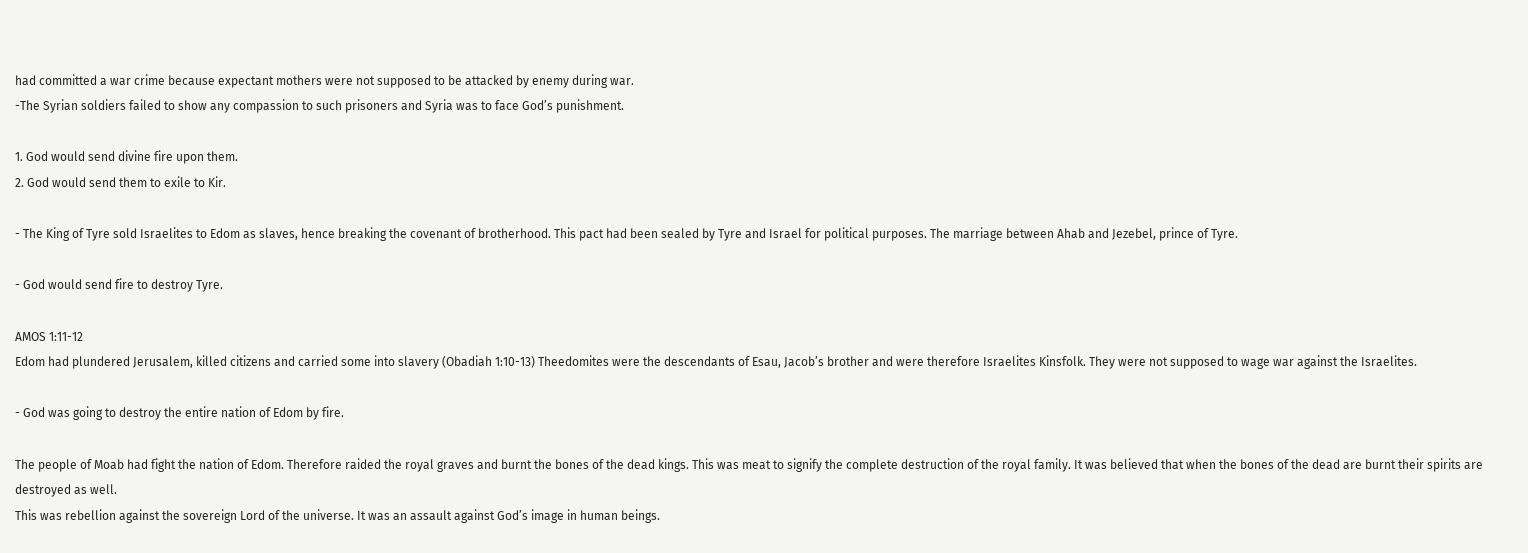had committed a war crime because expectant mothers were not supposed to be attacked by enemy during war.
-The Syrian soldiers failed to show any compassion to such prisoners and Syria was to face God’s punishment.

1. God would send divine fire upon them.
2. God would send them to exile to Kir.

- The King of Tyre sold Israelites to Edom as slaves, hence breaking the covenant of brotherhood. This pact had been sealed by Tyre and Israel for political purposes. The marriage between Ahab and Jezebel, prince of Tyre.

- God would send fire to destroy Tyre.

AMOS 1:11-12
Edom had plundered Jerusalem, killed citizens and carried some into slavery (Obadiah 1:10-13) Theedomites were the descendants of Esau, Jacob’s brother and were therefore Israelites Kinsfolk. They were not supposed to wage war against the Israelites.

- God was going to destroy the entire nation of Edom by fire.

The people of Moab had fight the nation of Edom. Therefore raided the royal graves and burnt the bones of the dead kings. This was meat to signify the complete destruction of the royal family. It was believed that when the bones of the dead are burnt their spirits are destroyed as well.
This was rebellion against the sovereign Lord of the universe. It was an assault against God’s image in human beings.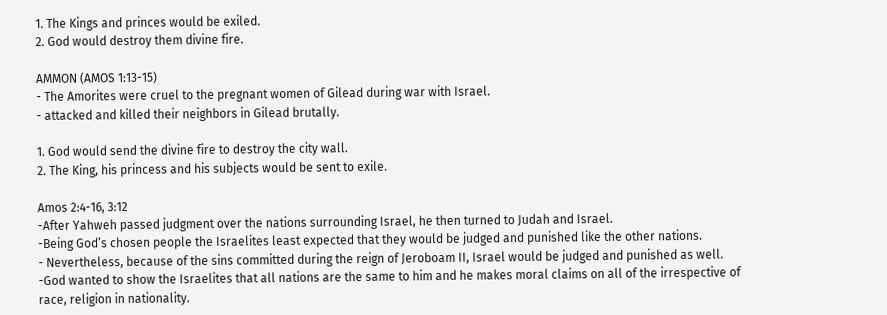1. The Kings and princes would be exiled.
2. God would destroy them divine fire.

AMMON (AMOS 1:13-15)
- The Amorites were cruel to the pregnant women of Gilead during war with Israel.
- attacked and killed their neighbors in Gilead brutally.

1. God would send the divine fire to destroy the city wall.
2. The King, his princess and his subjects would be sent to exile.

Amos 2:4-16, 3:12
-After Yahweh passed judgment over the nations surrounding Israel, he then turned to Judah and Israel.
-Being God’s chosen people the Israelites least expected that they would be judged and punished like the other nations.
- Nevertheless, because of the sins committed during the reign of Jeroboam II, Israel would be judged and punished as well.
-God wanted to show the Israelites that all nations are the same to him and he makes moral claims on all of the irrespective of race, religion in nationality.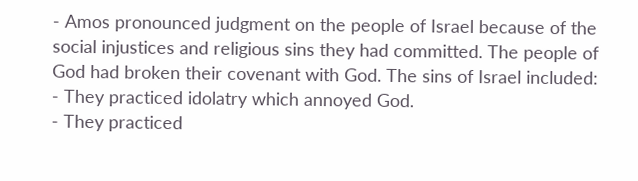- Amos pronounced judgment on the people of Israel because of the social injustices and religious sins they had committed. The people of God had broken their covenant with God. The sins of Israel included:
- They practiced idolatry which annoyed God.
- They practiced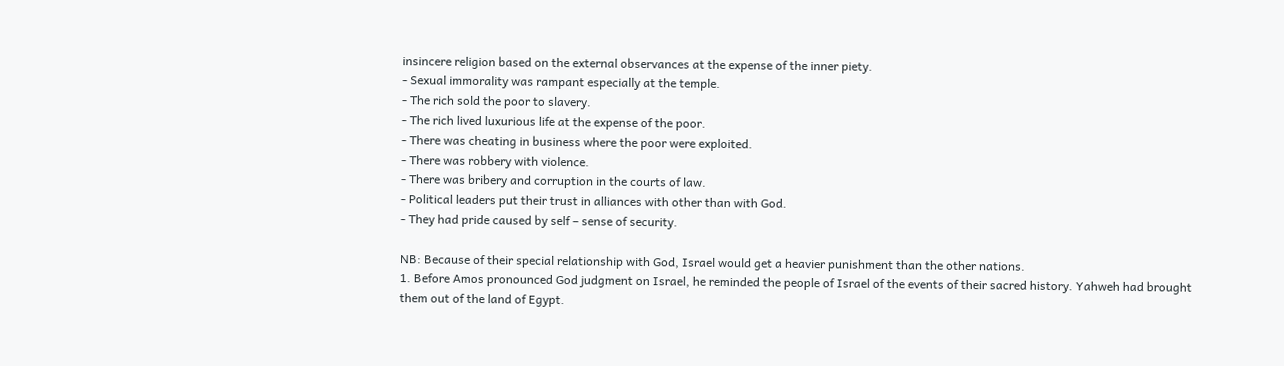insincere religion based on the external observances at the expense of the inner piety.
- Sexual immorality was rampant especially at the temple.
- The rich sold the poor to slavery.
- The rich lived luxurious life at the expense of the poor.
- There was cheating in business where the poor were exploited.
- There was robbery with violence.
- There was bribery and corruption in the courts of law.
- Political leaders put their trust in alliances with other than with God.
- They had pride caused by self – sense of security.

NB: Because of their special relationship with God, Israel would get a heavier punishment than the other nations.
1. Before Amos pronounced God judgment on Israel, he reminded the people of Israel of the events of their sacred history. Yahweh had brought them out of the land of Egypt.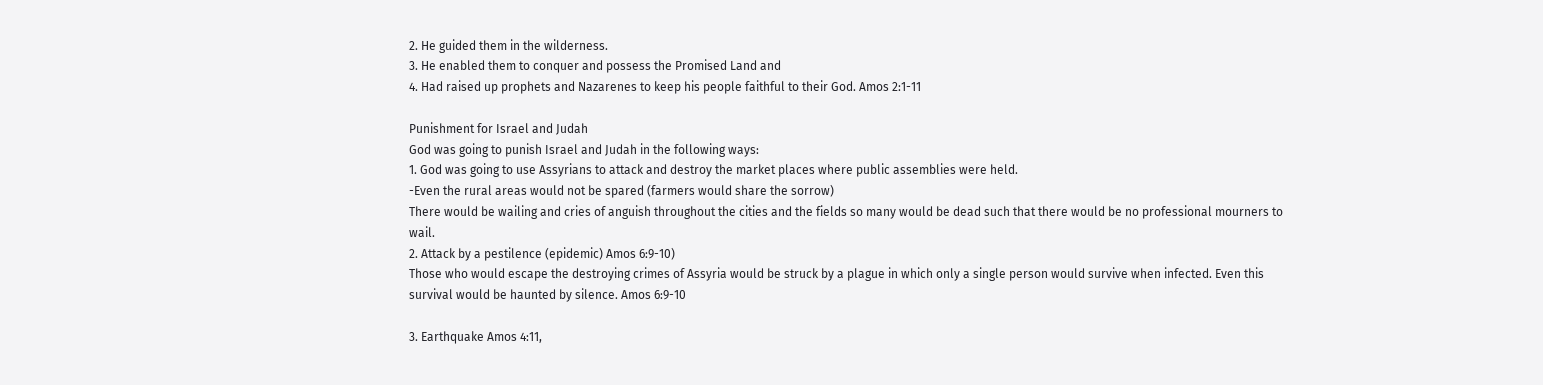2. He guided them in the wilderness.
3. He enabled them to conquer and possess the Promised Land and
4. Had raised up prophets and Nazarenes to keep his people faithful to their God. Amos 2:1-11

Punishment for Israel and Judah
God was going to punish Israel and Judah in the following ways:
1. God was going to use Assyrians to attack and destroy the market places where public assemblies were held.
-Even the rural areas would not be spared (farmers would share the sorrow)
There would be wailing and cries of anguish throughout the cities and the fields so many would be dead such that there would be no professional mourners to wail.
2. Attack by a pestilence (epidemic) Amos 6:9-10)
Those who would escape the destroying crimes of Assyria would be struck by a plague in which only a single person would survive when infected. Even this survival would be haunted by silence. Amos 6:9-10

3. Earthquake Amos 4:11,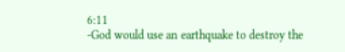6:11
-God would use an earthquake to destroy the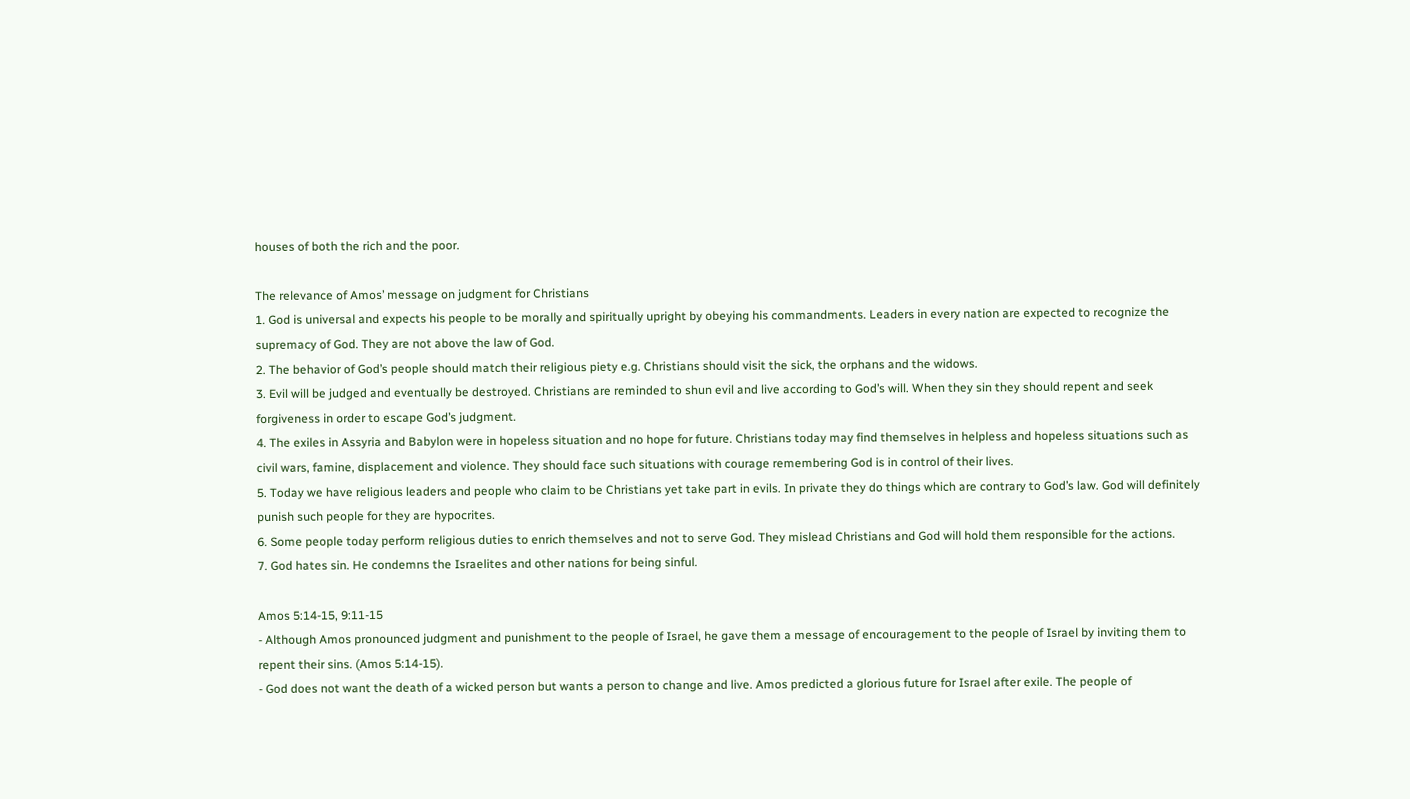houses of both the rich and the poor.

The relevance of Amos’ message on judgment for Christians
1. God is universal and expects his people to be morally and spiritually upright by obeying his commandments. Leaders in every nation are expected to recognize the supremacy of God. They are not above the law of God.
2. The behavior of God’s people should match their religious piety e.g. Christians should visit the sick, the orphans and the widows.
3. Evil will be judged and eventually be destroyed. Christians are reminded to shun evil and live according to God’s will. When they sin they should repent and seek forgiveness in order to escape God’s judgment.
4. The exiles in Assyria and Babylon were in hopeless situation and no hope for future. Christians today may find themselves in helpless and hopeless situations such as civil wars, famine, displacement and violence. They should face such situations with courage remembering God is in control of their lives.
5. Today we have religious leaders and people who claim to be Christians yet take part in evils. In private they do things which are contrary to God’s law. God will definitely punish such people for they are hypocrites.
6. Some people today perform religious duties to enrich themselves and not to serve God. They mislead Christians and God will hold them responsible for the actions.
7. God hates sin. He condemns the Israelites and other nations for being sinful.

Amos 5:14-15, 9:11-15
- Although Amos pronounced judgment and punishment to the people of Israel, he gave them a message of encouragement to the people of Israel by inviting them to repent their sins. (Amos 5:14-15).
- God does not want the death of a wicked person but wants a person to change and live. Amos predicted a glorious future for Israel after exile. The people of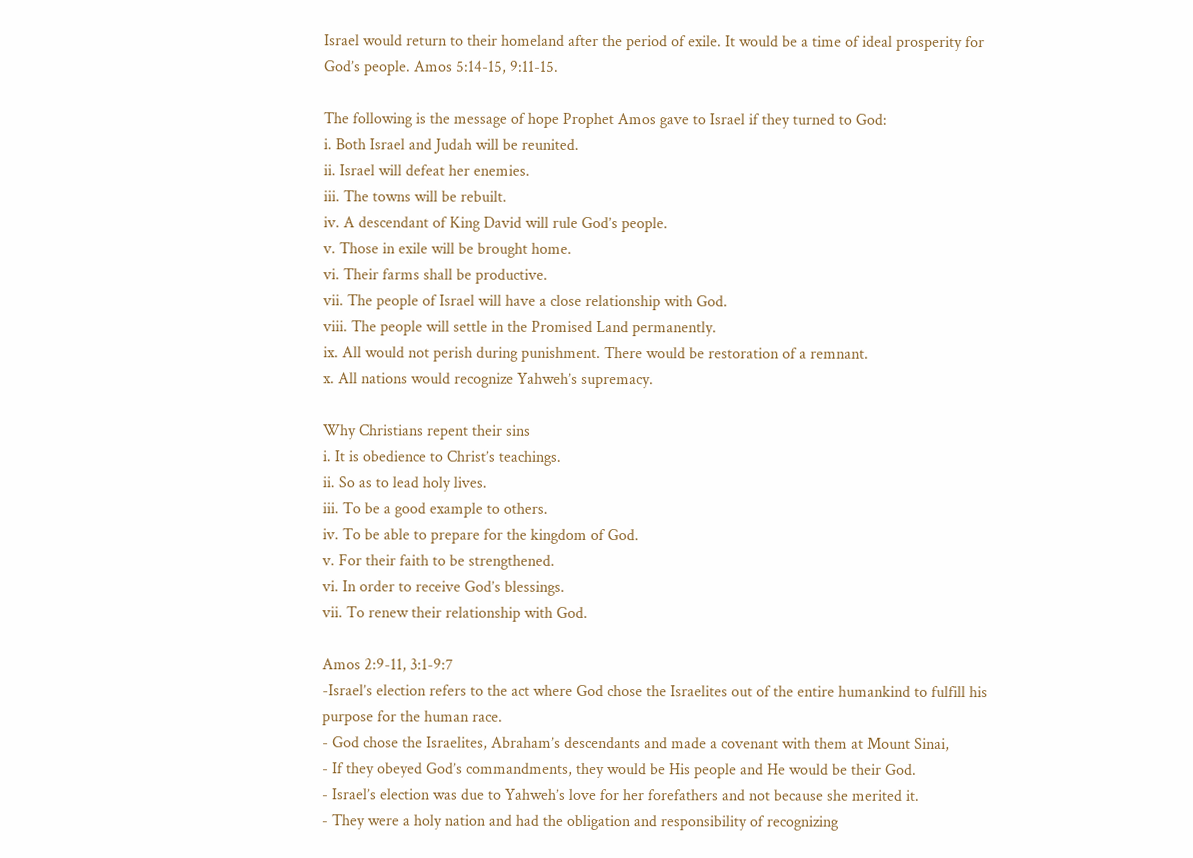Israel would return to their homeland after the period of exile. It would be a time of ideal prosperity for God’s people. Amos 5:14-15, 9:11-15.

The following is the message of hope Prophet Amos gave to Israel if they turned to God:
i. Both Israel and Judah will be reunited.
ii. Israel will defeat her enemies.
iii. The towns will be rebuilt.
iv. A descendant of King David will rule God’s people.
v. Those in exile will be brought home.
vi. Their farms shall be productive.
vii. The people of Israel will have a close relationship with God.
viii. The people will settle in the Promised Land permanently.
ix. All would not perish during punishment. There would be restoration of a remnant.
x. All nations would recognize Yahweh’s supremacy.

Why Christians repent their sins
i. It is obedience to Christ’s teachings.
ii. So as to lead holy lives.
iii. To be a good example to others.
iv. To be able to prepare for the kingdom of God.
v. For their faith to be strengthened.
vi. In order to receive God’s blessings.
vii. To renew their relationship with God.

Amos 2:9-11, 3:1-9:7
-Israel’s election refers to the act where God chose the Israelites out of the entire humankind to fulfill his purpose for the human race.
- God chose the Israelites, Abraham’s descendants and made a covenant with them at Mount Sinai,
- If they obeyed God’s commandments, they would be His people and He would be their God.
- Israel’s election was due to Yahweh’s love for her forefathers and not because she merited it.
- They were a holy nation and had the obligation and responsibility of recognizing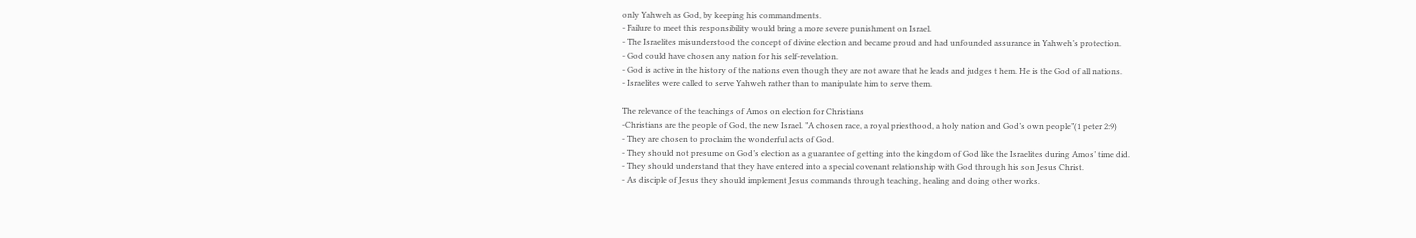only Yahweh as God, by keeping his commandments.
- Failure to meet this responsibility would bring a more severe punishment on Israel.
- The Israelites misunderstood the concept of divine election and became proud and had unfounded assurance in Yahweh’s protection.
- God could have chosen any nation for his self-revelation.
- God is active in the history of the nations even though they are not aware that he leads and judges t hem. He is the God of all nations.
- Israelites were called to serve Yahweh rather than to manipulate him to serve them.

The relevance of the teachings of Amos on election for Christians
-Christians are the people of God, the new Israel. ”A chosen race, a royal priesthood, a holy nation and God’s own people”(1 peter 2:9)
- They are chosen to proclaim the wonderful acts of God.
- They should not presume on God’s election as a guarantee of getting into the kingdom of God like the Israelites during Amos’ time did.
- They should understand that they have entered into a special covenant relationship with God through his son Jesus Christ.
- As disciple of Jesus they should implement Jesus commands through teaching, healing and doing other works.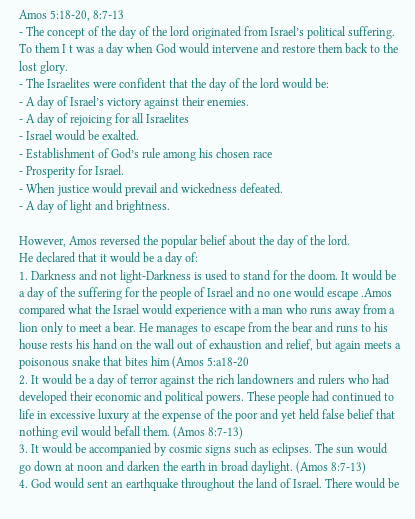Amos 5:18-20, 8:7-13
- The concept of the day of the lord originated from Israel’s political suffering. To them I t was a day when God would intervene and restore them back to the lost glory.
- The Israelites were confident that the day of the lord would be:
- A day of Israel’s victory against their enemies.
- A day of rejoicing for all Israelites
- Israel would be exalted.
- Establishment of God’s rule among his chosen race
- Prosperity for Israel.
- When justice would prevail and wickedness defeated.
- A day of light and brightness.

However, Amos reversed the popular belief about the day of the lord.
He declared that it would be a day of:
1. Darkness and not light-Darkness is used to stand for the doom. It would be a day of the suffering for the people of Israel and no one would escape .Amos compared what the Israel would experience with a man who runs away from a lion only to meet a bear. He manages to escape from the bear and runs to his house rests his hand on the wall out of exhaustion and relief, but again meets a poisonous snake that bites him (Amos 5:a18-20
2. It would be a day of terror against the rich landowners and rulers who had developed their economic and political powers. These people had continued to life in excessive luxury at the expense of the poor and yet held false belief that nothing evil would befall them. (Amos 8:7-13)
3. It would be accompanied by cosmic signs such as eclipses. The sun would go down at noon and darken the earth in broad daylight. (Amos 8:7-13)
4. God would sent an earthquake throughout the land of Israel. There would be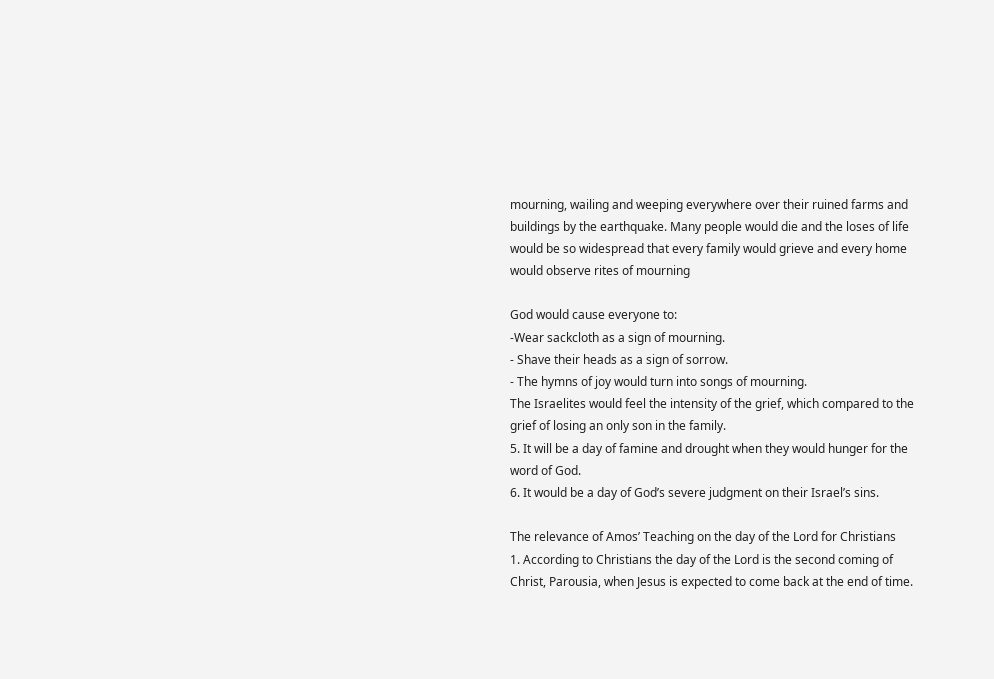mourning, wailing and weeping everywhere over their ruined farms and buildings by the earthquake. Many people would die and the loses of life would be so widespread that every family would grieve and every home would observe rites of mourning

God would cause everyone to:
-Wear sackcloth as a sign of mourning.
- Shave their heads as a sign of sorrow.
- The hymns of joy would turn into songs of mourning.
The Israelites would feel the intensity of the grief, which compared to the grief of losing an only son in the family.
5. It will be a day of famine and drought when they would hunger for the word of God.
6. It would be a day of God’s severe judgment on their Israel’s sins.

The relevance of Amos’ Teaching on the day of the Lord for Christians
1. According to Christians the day of the Lord is the second coming of Christ, Parousia, when Jesus is expected to come back at the end of time.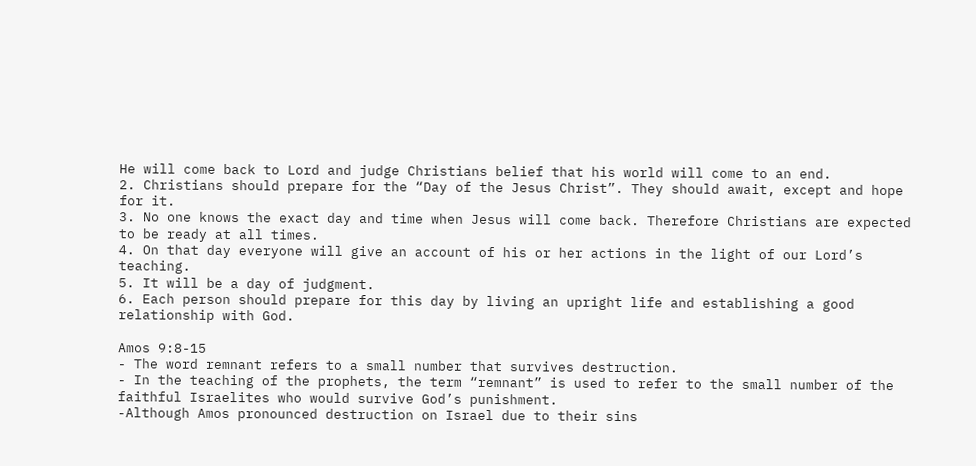He will come back to Lord and judge Christians belief that his world will come to an end.
2. Christians should prepare for the “Day of the Jesus Christ”. They should await, except and hope for it.
3. No one knows the exact day and time when Jesus will come back. Therefore Christians are expected to be ready at all times.
4. On that day everyone will give an account of his or her actions in the light of our Lord’s teaching.
5. It will be a day of judgment.
6. Each person should prepare for this day by living an upright life and establishing a good relationship with God.

Amos 9:8-15
- The word remnant refers to a small number that survives destruction.
- In the teaching of the prophets, the term “remnant” is used to refer to the small number of the faithful Israelites who would survive God’s punishment.
-Although Amos pronounced destruction on Israel due to their sins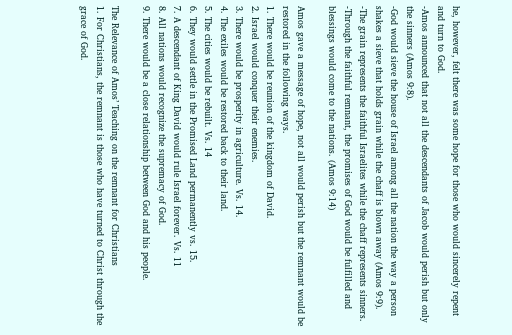he, however, felt there was some hope for those who would sincerely repent and turn to God.
-Amos announced that not all the descendants of Jacob would perish but only the sinners (Amos 9:8).
-God would sieve the house of Israel among all the nation the way a person shakes a sieve that holds grain while the chaff is blown away (Amos 9:9).
-The grain represents the faithful Israelites while the chaff represents sinners.
-Through the faithful remnant, the promises of God would be fulfilled and blessings would come to the nations. (Amos 9:14)

Amos gave a message of hope, not all would perish but the remnant would be restored in the following ways.
1. There would be reunion of the kingdom of David.
2. Israel would conquer their enemies.
3. There would be prosperity in agriculture. Vs. 14.
4. The exiles would be restored back to their land.
5. The cities would be rebuilt. Vs. 14
6. They would settle in the Promised Land permanently vs. 15.
7. A descendant of King David would rule Israel forever. Vs. 11
8. All nations would recognize the supremacy of God.
9. There would be a close relationship between God and his people.

The Relevance of Amos’ Teaching on the remnant for Christians
1. For Christians, the remnant is those who have turned to Christ through the grace of God.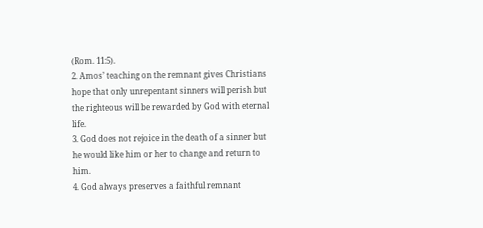(Rom. 11:5).
2. Amos’ teaching on the remnant gives Christians hope that only unrepentant sinners will perish but the righteous will be rewarded by God with eternal life.
3. God does not rejoice in the death of a sinner but he would like him or her to change and return to him.
4. God always preserves a faithful remnant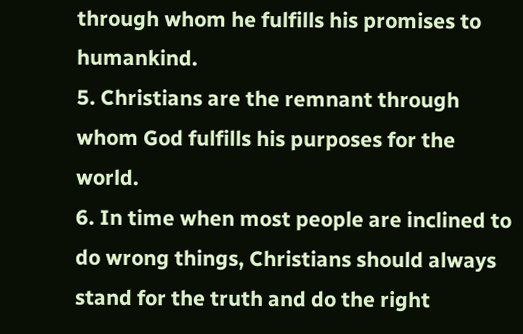through whom he fulfills his promises to humankind.
5. Christians are the remnant through whom God fulfills his purposes for the world.
6. In time when most people are inclined to do wrong things, Christians should always stand for the truth and do the right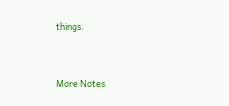things.


More Notes